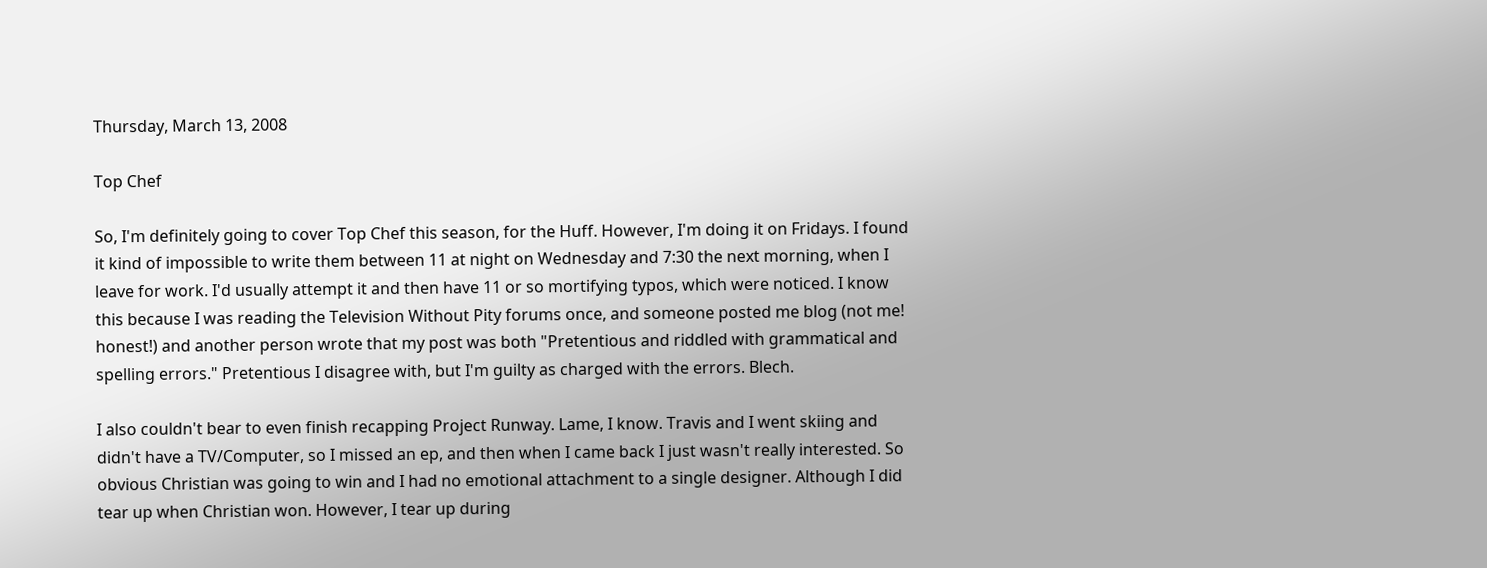Thursday, March 13, 2008

Top Chef

So, I'm definitely going to cover Top Chef this season, for the Huff. However, I'm doing it on Fridays. I found it kind of impossible to write them between 11 at night on Wednesday and 7:30 the next morning, when I leave for work. I'd usually attempt it and then have 11 or so mortifying typos, which were noticed. I know this because I was reading the Television Without Pity forums once, and someone posted me blog (not me! honest!) and another person wrote that my post was both "Pretentious and riddled with grammatical and spelling errors." Pretentious I disagree with, but I'm guilty as charged with the errors. Blech.

I also couldn't bear to even finish recapping Project Runway. Lame, I know. Travis and I went skiing and didn't have a TV/Computer, so I missed an ep, and then when I came back I just wasn't really interested. So obvious Christian was going to win and I had no emotional attachment to a single designer. Although I did tear up when Christian won. However, I tear up during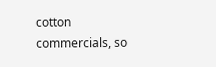cotton commercials, so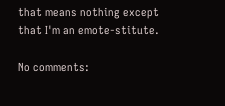that means nothing except that I'm an emote-stitute.

No comments: